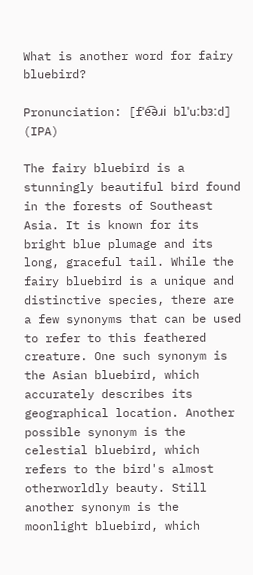What is another word for fairy bluebird?

Pronunciation: [fˈe͡əɹi blˈuːbɜːd] (IPA)

The fairy bluebird is a stunningly beautiful bird found in the forests of Southeast Asia. It is known for its bright blue plumage and its long, graceful tail. While the fairy bluebird is a unique and distinctive species, there are a few synonyms that can be used to refer to this feathered creature. One such synonym is the Asian bluebird, which accurately describes its geographical location. Another possible synonym is the celestial bluebird, which refers to the bird's almost otherworldly beauty. Still another synonym is the moonlight bluebird, which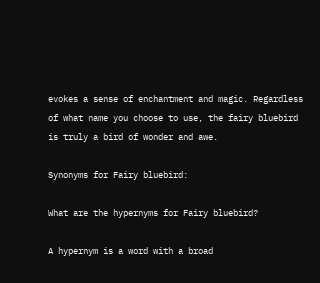evokes a sense of enchantment and magic. Regardless of what name you choose to use, the fairy bluebird is truly a bird of wonder and awe.

Synonyms for Fairy bluebird:

What are the hypernyms for Fairy bluebird?

A hypernym is a word with a broad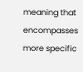meaning that encompasses more specific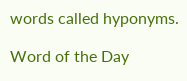words called hyponyms.

Word of the Day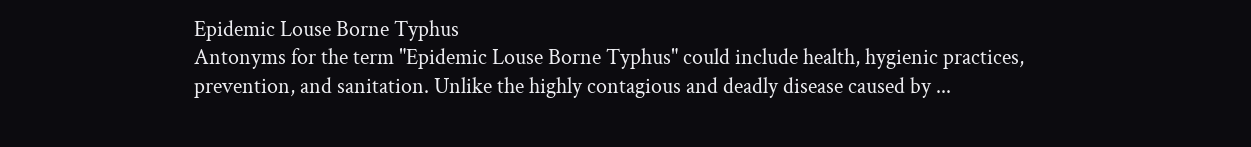Epidemic Louse Borne Typhus
Antonyms for the term "Epidemic Louse Borne Typhus" could include health, hygienic practices, prevention, and sanitation. Unlike the highly contagious and deadly disease caused by ...